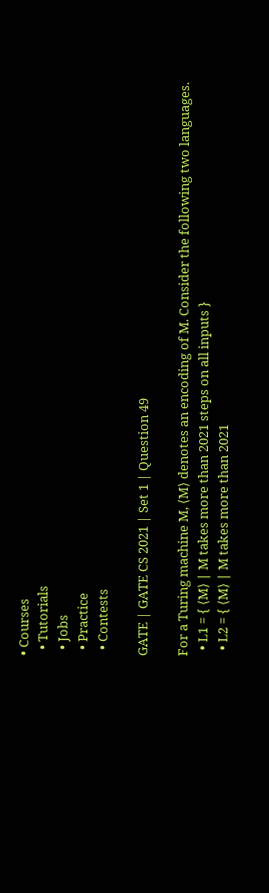• Courses
  • Tutorials
  • Jobs
  • Practice
  • Contests

GATE | GATE CS 2021 | Set 1 | Question 49

For a Turing machine M, ⟨M⟩ denotes an encoding of M. Consider the following two languages.
  • L1 = { ⟨M⟩ ∣ M takes more than 2021 steps on all inputs }
  • L2 = { ⟨M⟩ ∣ M takes more than 2021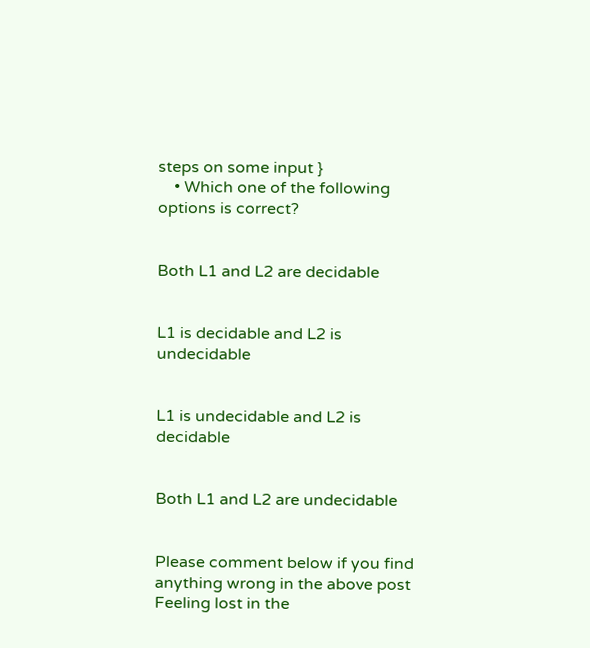steps on some input }
    • Which one of the following options is correct?


Both L1 and L2 are decidable


L1 is decidable and L2 is undecidable


L1 is undecidable and L2 is decidable


Both L1 and L2 are undecidable


Please comment below if you find anything wrong in the above post
Feeling lost in the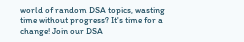world of random DSA topics, wasting time without progress? It's time for a change! Join our DSA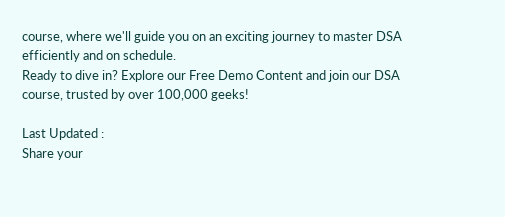course, where we'll guide you on an exciting journey to master DSA efficiently and on schedule.
Ready to dive in? Explore our Free Demo Content and join our DSA course, trusted by over 100,000 geeks!

Last Updated :
Share your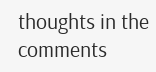thoughts in the comments